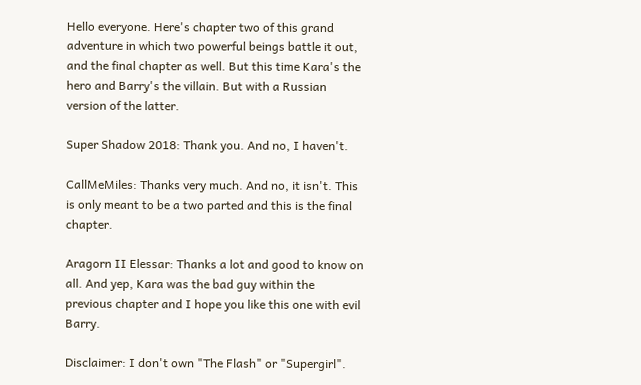Hello everyone. Here's chapter two of this grand adventure in which two powerful beings battle it out, and the final chapter as well. But this time Kara's the hero and Barry's the villain. But with a Russian version of the latter.

Super Shadow 2018: Thank you. And no, I haven't.

CallMeMiles: Thanks very much. And no, it isn't. This is only meant to be a two parted and this is the final chapter.

Aragorn II Elessar: Thanks a lot and good to know on all. And yep, Kara was the bad guy within the previous chapter and I hope you like this one with evil Barry.

Disclaimer: I don't own "The Flash" or "Supergirl".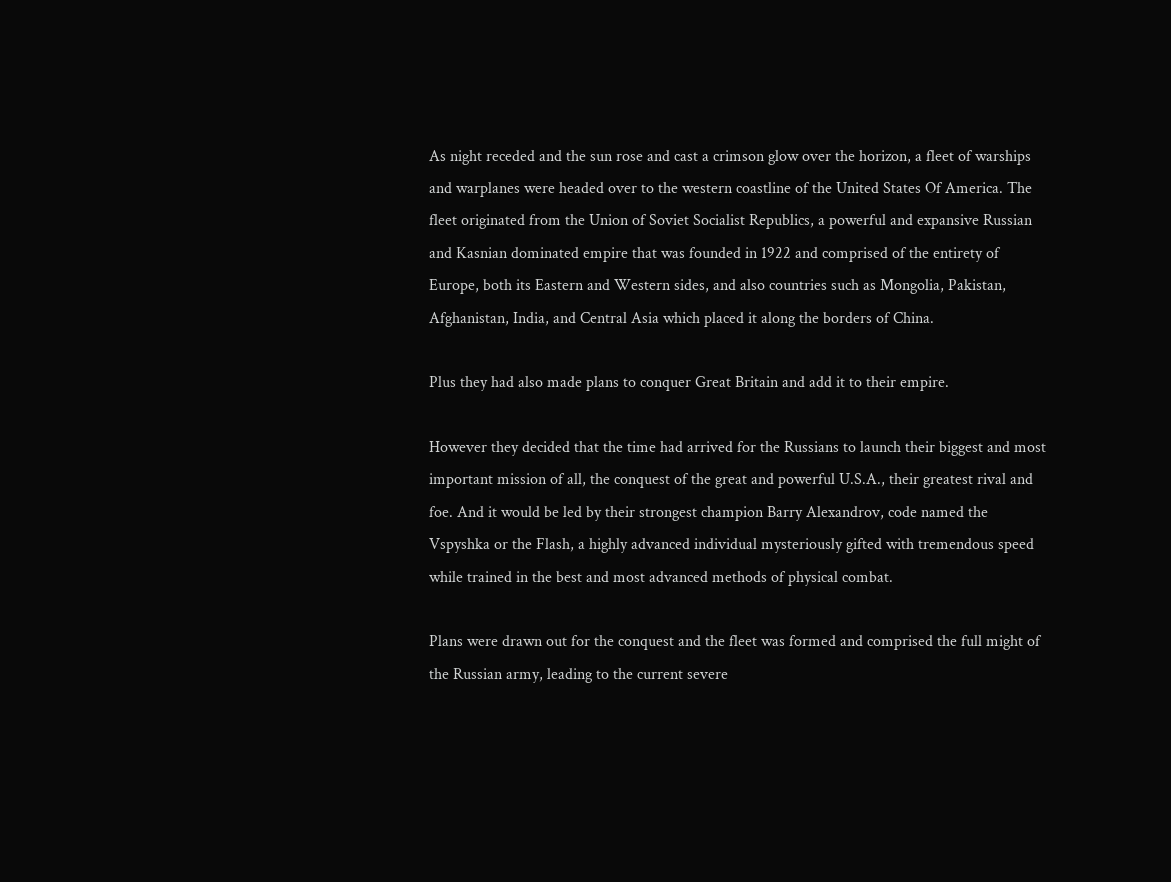As night receded and the sun rose and cast a crimson glow over the horizon, a fleet of warships and warplanes were headed over to the western coastline of the United States Of America. The fleet originated from the Union of Soviet Socialist Republics, a powerful and expansive Russian and Kasnian dominated empire that was founded in 1922 and comprised of the entirety of Europe, both its Eastern and Western sides, and also countries such as Mongolia, Pakistan, Afghanistan, India, and Central Asia which placed it along the borders of China.

Plus they had also made plans to conquer Great Britain and add it to their empire.

However they decided that the time had arrived for the Russians to launch their biggest and most important mission of all, the conquest of the great and powerful U.S.A., their greatest rival and foe. And it would be led by their strongest champion Barry Alexandrov, code named the Vspyshka or the Flash, a highly advanced individual mysteriously gifted with tremendous speed while trained in the best and most advanced methods of physical combat.

Plans were drawn out for the conquest and the fleet was formed and comprised the full might of the Russian army, leading to the current severe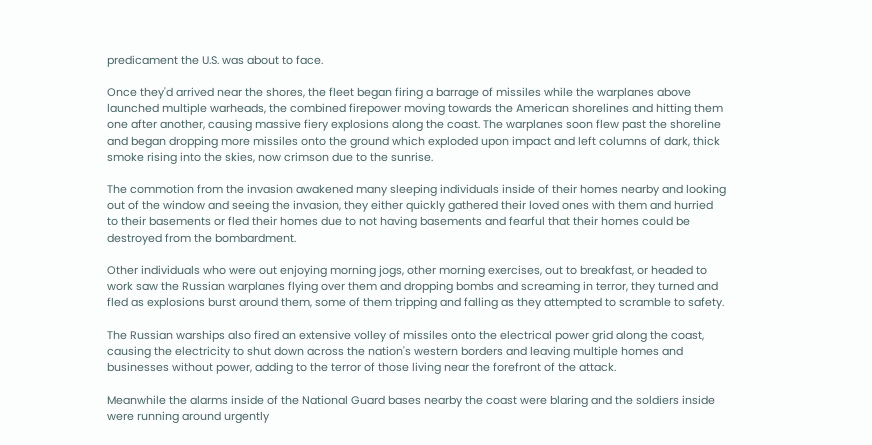predicament the U.S. was about to face.

Once they'd arrived near the shores, the fleet began firing a barrage of missiles while the warplanes above launched multiple warheads, the combined firepower moving towards the American shorelines and hitting them one after another, causing massive fiery explosions along the coast. The warplanes soon flew past the shoreline and began dropping more missiles onto the ground which exploded upon impact and left columns of dark, thick smoke rising into the skies, now crimson due to the sunrise.

The commotion from the invasion awakened many sleeping individuals inside of their homes nearby and looking out of the window and seeing the invasion, they either quickly gathered their loved ones with them and hurried to their basements or fled their homes due to not having basements and fearful that their homes could be destroyed from the bombardment.

Other individuals who were out enjoying morning jogs, other morning exercises, out to breakfast, or headed to work saw the Russian warplanes flying over them and dropping bombs and screaming in terror, they turned and fled as explosions burst around them, some of them tripping and falling as they attempted to scramble to safety.

The Russian warships also fired an extensive volley of missiles onto the electrical power grid along the coast, causing the electricity to shut down across the nation's western borders and leaving multiple homes and businesses without power, adding to the terror of those living near the forefront of the attack.

Meanwhile the alarms inside of the National Guard bases nearby the coast were blaring and the soldiers inside were running around urgently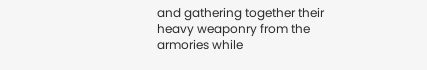and gathering together their heavy weaponry from the armories while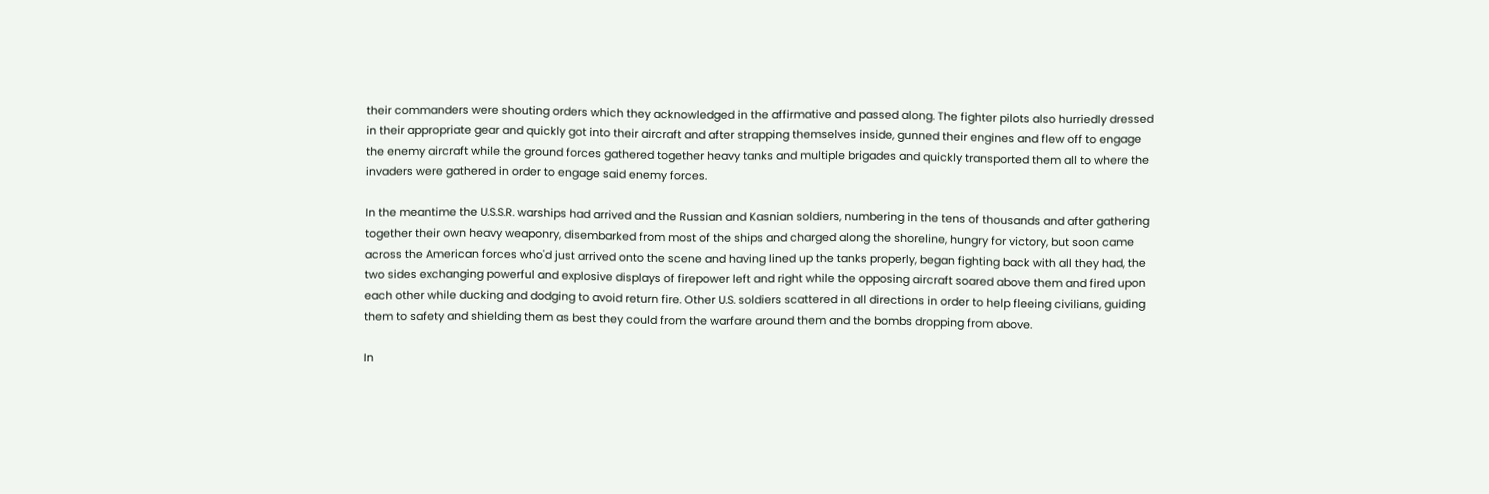their commanders were shouting orders which they acknowledged in the affirmative and passed along. The fighter pilots also hurriedly dressed in their appropriate gear and quickly got into their aircraft and after strapping themselves inside, gunned their engines and flew off to engage the enemy aircraft while the ground forces gathered together heavy tanks and multiple brigades and quickly transported them all to where the invaders were gathered in order to engage said enemy forces.

In the meantime the U.S.S.R. warships had arrived and the Russian and Kasnian soldiers, numbering in the tens of thousands and after gathering together their own heavy weaponry, disembarked from most of the ships and charged along the shoreline, hungry for victory, but soon came across the American forces who'd just arrived onto the scene and having lined up the tanks properly, began fighting back with all they had, the two sides exchanging powerful and explosive displays of firepower left and right while the opposing aircraft soared above them and fired upon each other while ducking and dodging to avoid return fire. Other U.S. soldiers scattered in all directions in order to help fleeing civilians, guiding them to safety and shielding them as best they could from the warfare around them and the bombs dropping from above.

In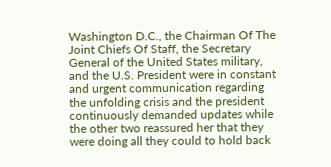Washington D.C., the Chairman Of The Joint Chiefs Of Staff, the Secretary General of the United States military, and the U.S. President were in constant and urgent communication regarding the unfolding crisis and the president continuously demanded updates while the other two reassured her that they were doing all they could to hold back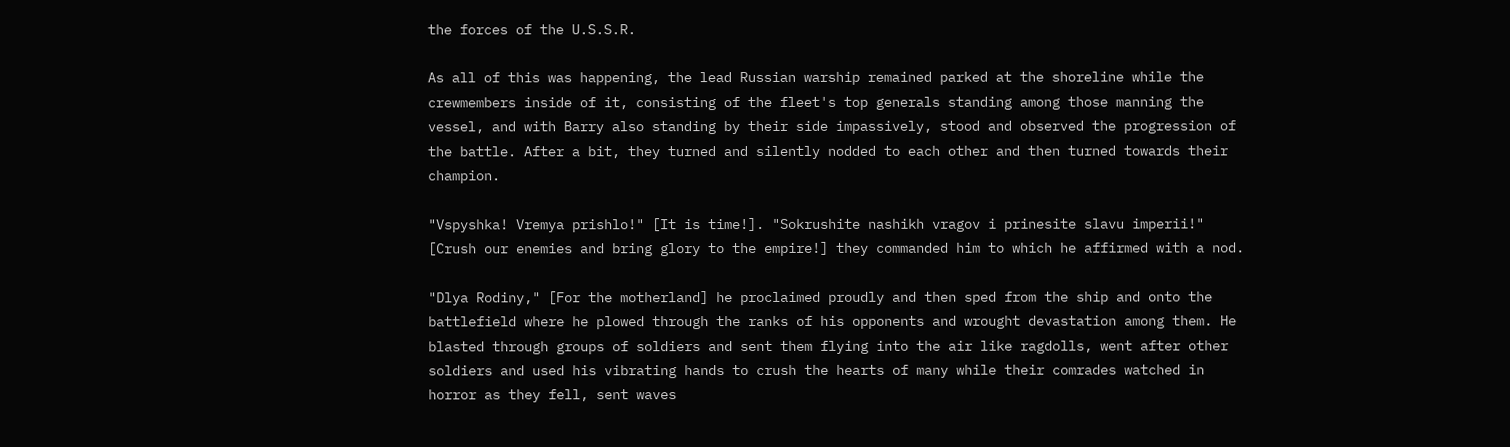the forces of the U.S.S.R.

As all of this was happening, the lead Russian warship remained parked at the shoreline while the crewmembers inside of it, consisting of the fleet's top generals standing among those manning the vessel, and with Barry also standing by their side impassively, stood and observed the progression of the battle. After a bit, they turned and silently nodded to each other and then turned towards their champion.

"Vspyshka! Vremya prishlo!" [It is time!]. "Sokrushite nashikh vragov i prinesite slavu imperii!" [Crush our enemies and bring glory to the empire!] they commanded him to which he affirmed with a nod.

"Dlya Rodiny," [For the motherland] he proclaimed proudly and then sped from the ship and onto the battlefield where he plowed through the ranks of his opponents and wrought devastation among them. He blasted through groups of soldiers and sent them flying into the air like ragdolls, went after other soldiers and used his vibrating hands to crush the hearts of many while their comrades watched in horror as they fell, sent waves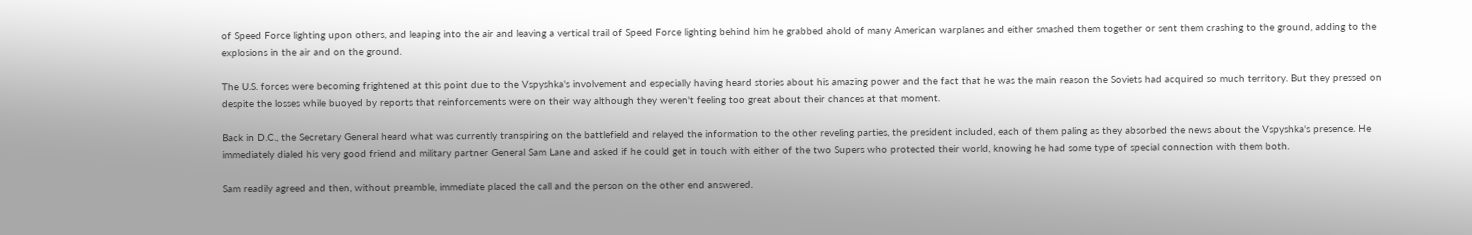of Speed Force lighting upon others, and leaping into the air and leaving a vertical trail of Speed Force lighting behind him he grabbed ahold of many American warplanes and either smashed them together or sent them crashing to the ground, adding to the explosions in the air and on the ground.

The U.S. forces were becoming frightened at this point due to the Vspyshka's involvement and especially having heard stories about his amazing power and the fact that he was the main reason the Soviets had acquired so much territory. But they pressed on despite the losses while buoyed by reports that reinforcements were on their way although they weren't feeling too great about their chances at that moment.

Back in D.C., the Secretary General heard what was currently transpiring on the battlefield and relayed the information to the other reveling parties, the president included, each of them paling as they absorbed the news about the Vspyshka's presence. He immediately dialed his very good friend and military partner General Sam Lane and asked if he could get in touch with either of the two Supers who protected their world, knowing he had some type of special connection with them both.

Sam readily agreed and then, without preamble, immediate placed the call and the person on the other end answered.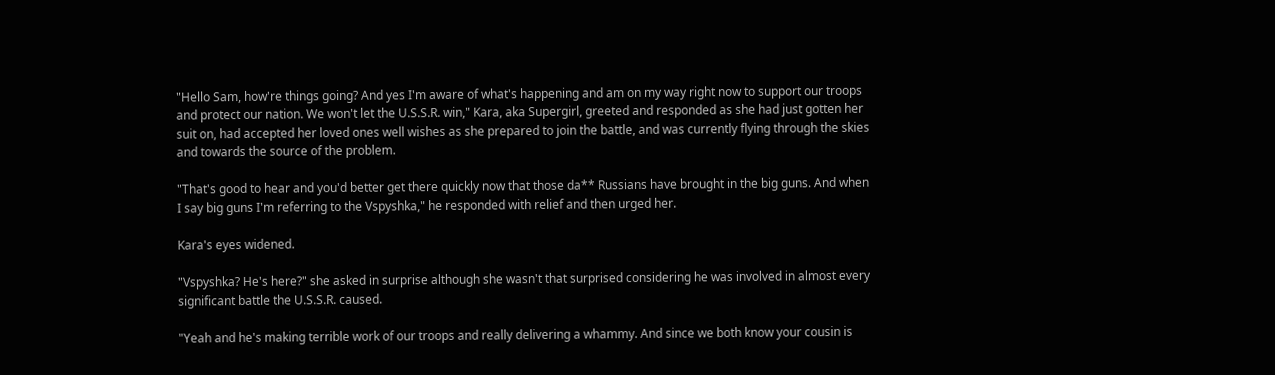"Hello Sam, how're things going? And yes I'm aware of what's happening and am on my way right now to support our troops and protect our nation. We won't let the U.S.S.R. win," Kara, aka Supergirl, greeted and responded as she had just gotten her suit on, had accepted her loved ones well wishes as she prepared to join the battle, and was currently flying through the skies and towards the source of the problem.

"That's good to hear and you'd better get there quickly now that those da** Russians have brought in the big guns. And when I say big guns I'm referring to the Vspyshka," he responded with relief and then urged her.

Kara's eyes widened.

"Vspyshka? He's here?" she asked in surprise although she wasn't that surprised considering he was involved in almost every significant battle the U.S.S.R. caused.

"Yeah and he's making terrible work of our troops and really delivering a whammy. And since we both know your cousin is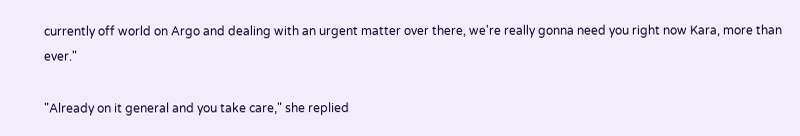currently off world on Argo and dealing with an urgent matter over there, we're really gonna need you right now Kara, more than ever."

"Already on it general and you take care," she replied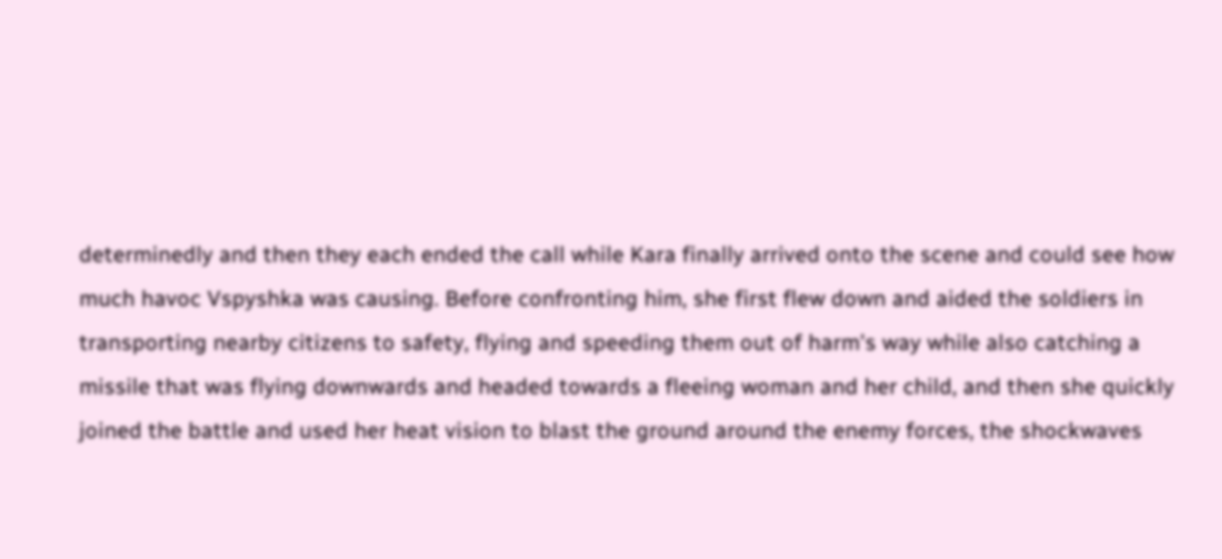determinedly and then they each ended the call while Kara finally arrived onto the scene and could see how much havoc Vspyshka was causing. Before confronting him, she first flew down and aided the soldiers in transporting nearby citizens to safety, flying and speeding them out of harm's way while also catching a missile that was flying downwards and headed towards a fleeing woman and her child, and then she quickly joined the battle and used her heat vision to blast the ground around the enemy forces, the shockwaves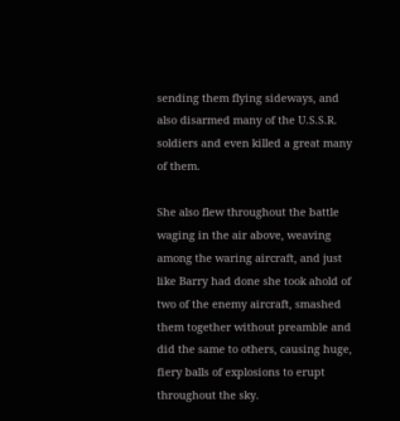sending them flying sideways, and also disarmed many of the U.S.S.R. soldiers and even killed a great many of them.

She also flew throughout the battle waging in the air above, weaving among the waring aircraft, and just like Barry had done she took ahold of two of the enemy aircraft, smashed them together without preamble and did the same to others, causing huge, fiery balls of explosions to erupt throughout the sky.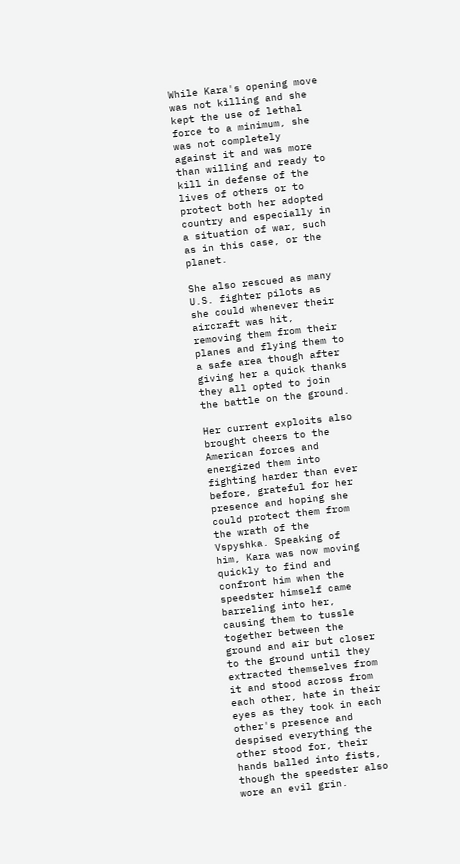While Kara's opening move was not killing and she kept the use of lethal force to a minimum, she was not completely against it and was more than willing and ready to kill in defense of the lives of others or to protect both her adopted country and especially in a situation of war, such as in this case, or the planet.

She also rescued as many U.S. fighter pilots as she could whenever their aircraft was hit, removing them from their planes and flying them to a safe area though after giving her a quick thanks they all opted to join the battle on the ground.

Her current exploits also brought cheers to the American forces and energized them into fighting harder than ever before, grateful for her presence and hoping she could protect them from the wrath of the Vspyshka. Speaking of him, Kara was now moving quickly to find and confront him when the speedster himself came barreling into her, causing them to tussle together between the ground and air but closer to the ground until they extracted themselves from it and stood across from each other, hate in their eyes as they took in each other's presence and despised everything the other stood for, their hands balled into fists, though the speedster also wore an evil grin.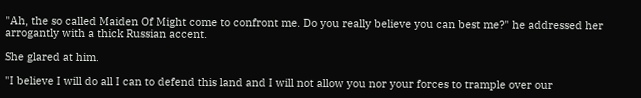"Ah, the so called Maiden Of Might come to confront me. Do you really believe you can best me?" he addressed her arrogantly with a thick Russian accent.

She glared at him.

"I believe I will do all I can to defend this land and I will not allow you nor your forces to trample over our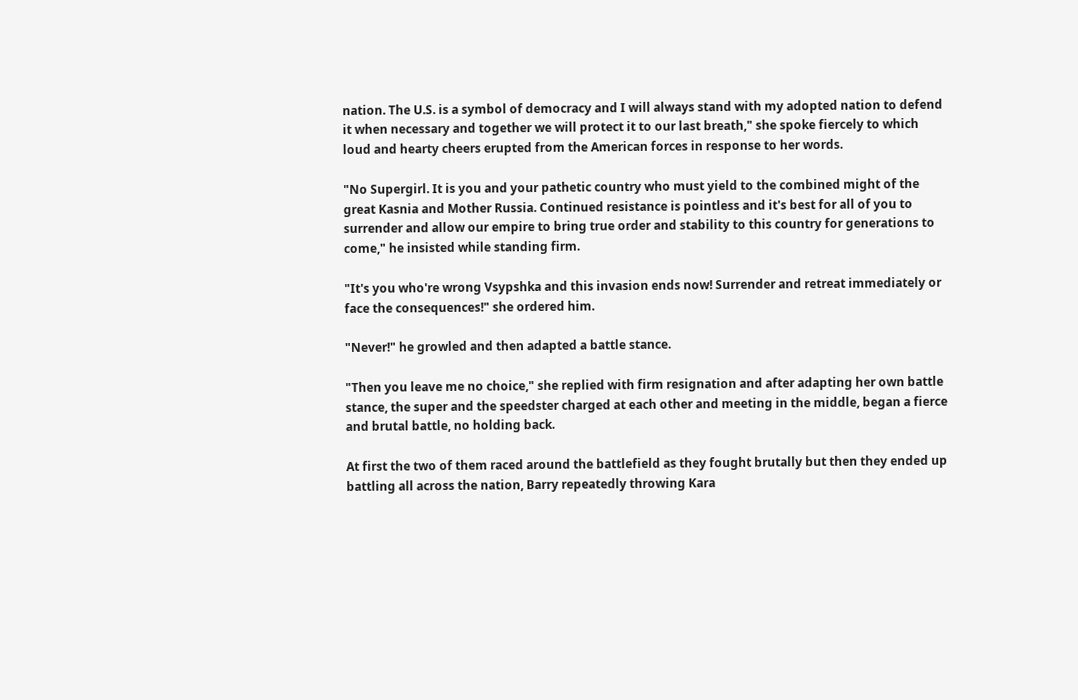nation. The U.S. is a symbol of democracy and I will always stand with my adopted nation to defend it when necessary and together we will protect it to our last breath," she spoke fiercely to which loud and hearty cheers erupted from the American forces in response to her words.

"No Supergirl. It is you and your pathetic country who must yield to the combined might of the great Kasnia and Mother Russia. Continued resistance is pointless and it's best for all of you to surrender and allow our empire to bring true order and stability to this country for generations to come," he insisted while standing firm.

"It's you who're wrong Vsypshka and this invasion ends now! Surrender and retreat immediately or face the consequences!" she ordered him.

"Never!" he growled and then adapted a battle stance.

"Then you leave me no choice," she replied with firm resignation and after adapting her own battle stance, the super and the speedster charged at each other and meeting in the middle, began a fierce and brutal battle, no holding back.

At first the two of them raced around the battlefield as they fought brutally but then they ended up battling all across the nation, Barry repeatedly throwing Kara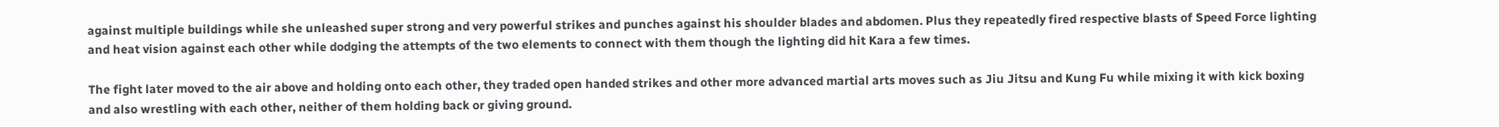against multiple buildings while she unleashed super strong and very powerful strikes and punches against his shoulder blades and abdomen. Plus they repeatedly fired respective blasts of Speed Force lighting and heat vision against each other while dodging the attempts of the two elements to connect with them though the lighting did hit Kara a few times.

The fight later moved to the air above and holding onto each other, they traded open handed strikes and other more advanced martial arts moves such as Jiu Jitsu and Kung Fu while mixing it with kick boxing and also wrestling with each other, neither of them holding back or giving ground.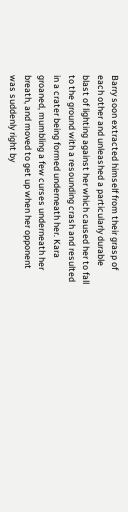Barry soon extracted himself from their grasp of each other and unleashed a particularly durable blast of lighting against her which caused her to fall to the ground with a resounding crash and resulted in a crater being formed underneath her. Kara groaned, mumbling a few curses underneath her breath, and moved to get up when her opponent was suddenly right by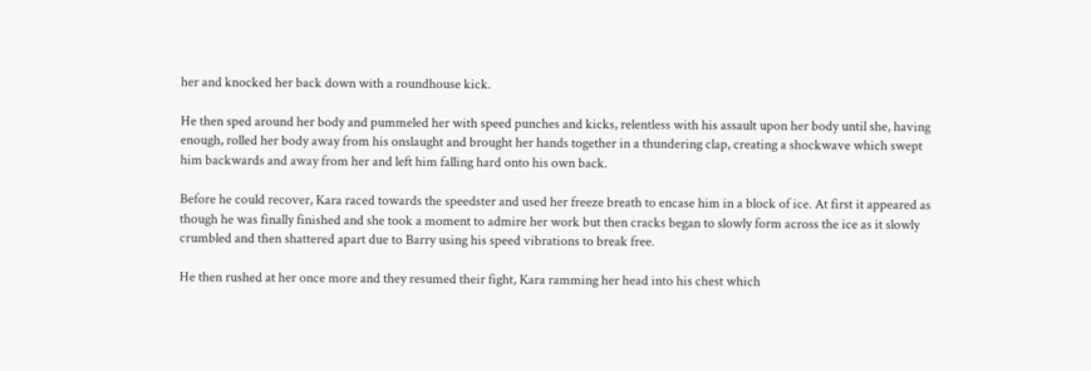her and knocked her back down with a roundhouse kick.

He then sped around her body and pummeled her with speed punches and kicks, relentless with his assault upon her body until she, having enough, rolled her body away from his onslaught and brought her hands together in a thundering clap, creating a shockwave which swept him backwards and away from her and left him falling hard onto his own back.

Before he could recover, Kara raced towards the speedster and used her freeze breath to encase him in a block of ice. At first it appeared as though he was finally finished and she took a moment to admire her work but then cracks began to slowly form across the ice as it slowly crumbled and then shattered apart due to Barry using his speed vibrations to break free.

He then rushed at her once more and they resumed their fight, Kara ramming her head into his chest which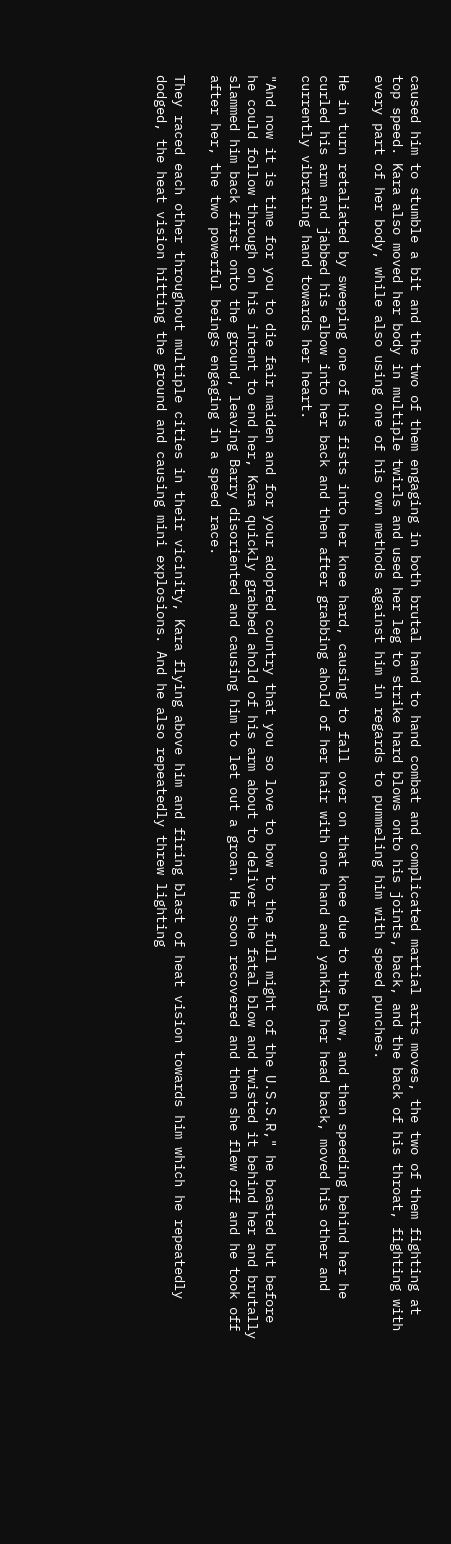caused him to stumble a bit and the two of them engaging in both brutal hand to hand combat and complicated martial arts moves, the two of them fighting at top speed. Kara also moved her body in multiple twirls and used her leg to strike hard blows onto his joints, back, and the back of his throat, fighting with every part of her body, while also using one of his own methods against him in regards to pummeling him with speed punches.

He in turn retaliated by sweeping one of his fists into her knee hard, causing to fall over on that knee due to the blow, and then speeding behind her he curled his arm and jabbed his elbow into her back and then after grabbing ahold of her hair with one hand and yanking her head back, moved his other and currently vibrating hand towards her heart.

"And now it is time for you to die fair maiden and for your adopted country that you so love to bow to the full might of the U.S.S.R," he boasted but before he could follow through on his intent to end her, Kara quickly grabbed ahold of his arm about to deliver the fatal blow and twisted it behind her and brutally slammed him back first onto the ground, leaving Barry disoriented and causing him to let out a groan. He soon recovered and then she flew off and he took off after her, the two powerful beings engaging in a speed race.

They raced each other throughout multiple cities in their vicinity, Kara flying above him and firing blast of heat vision towards him which he repeatedly dodged, the heat vision hitting the ground and causing mini explosions. And he also repeatedly threw lighting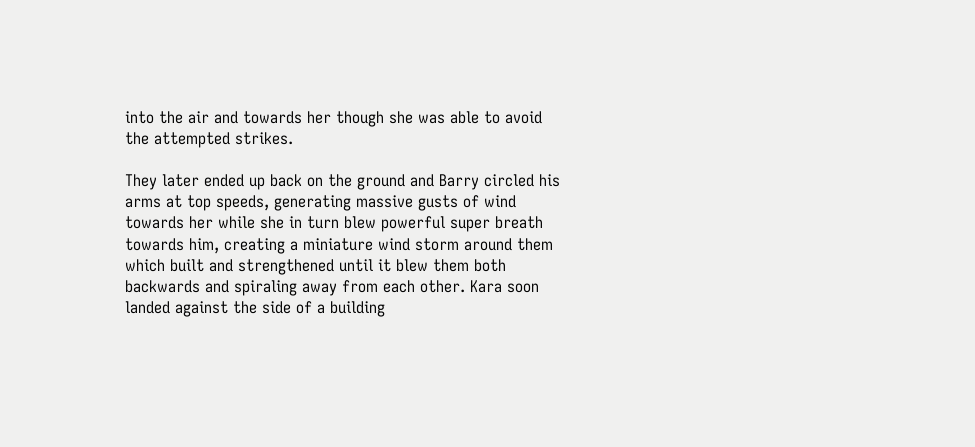into the air and towards her though she was able to avoid the attempted strikes.

They later ended up back on the ground and Barry circled his arms at top speeds, generating massive gusts of wind towards her while she in turn blew powerful super breath towards him, creating a miniature wind storm around them which built and strengthened until it blew them both backwards and spiraling away from each other. Kara soon landed against the side of a building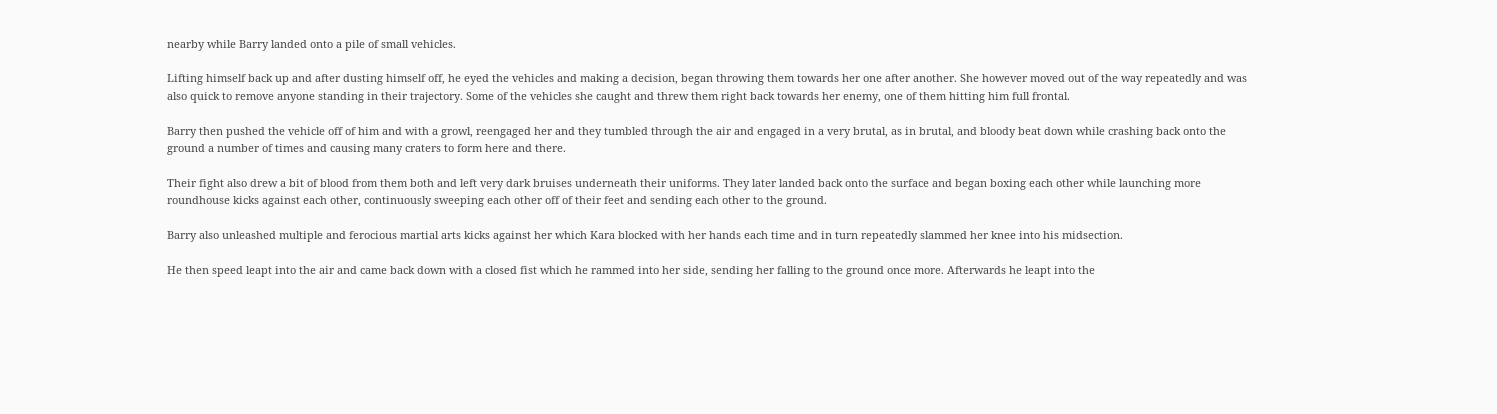nearby while Barry landed onto a pile of small vehicles.

Lifting himself back up and after dusting himself off, he eyed the vehicles and making a decision, began throwing them towards her one after another. She however moved out of the way repeatedly and was also quick to remove anyone standing in their trajectory. Some of the vehicles she caught and threw them right back towards her enemy, one of them hitting him full frontal.

Barry then pushed the vehicle off of him and with a growl, reengaged her and they tumbled through the air and engaged in a very brutal, as in brutal, and bloody beat down while crashing back onto the ground a number of times and causing many craters to form here and there.

Their fight also drew a bit of blood from them both and left very dark bruises underneath their uniforms. They later landed back onto the surface and began boxing each other while launching more roundhouse kicks against each other, continuously sweeping each other off of their feet and sending each other to the ground.

Barry also unleashed multiple and ferocious martial arts kicks against her which Kara blocked with her hands each time and in turn repeatedly slammed her knee into his midsection.

He then speed leapt into the air and came back down with a closed fist which he rammed into her side, sending her falling to the ground once more. Afterwards he leapt into the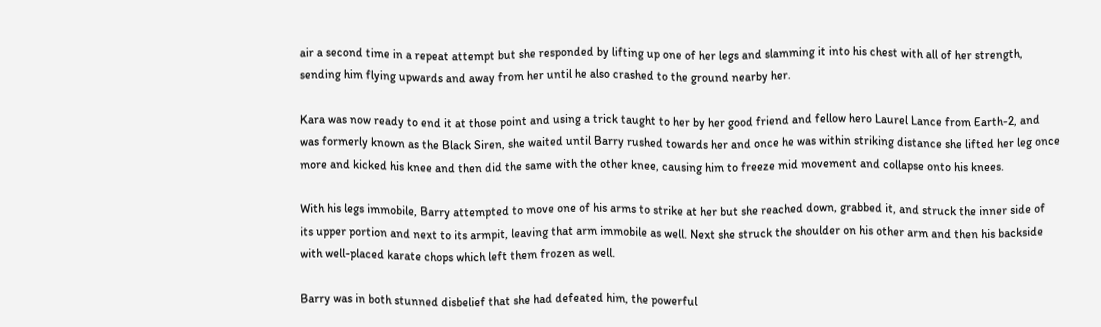air a second time in a repeat attempt but she responded by lifting up one of her legs and slamming it into his chest with all of her strength, sending him flying upwards and away from her until he also crashed to the ground nearby her.

Kara was now ready to end it at those point and using a trick taught to her by her good friend and fellow hero Laurel Lance from Earth-2, and was formerly known as the Black Siren, she waited until Barry rushed towards her and once he was within striking distance she lifted her leg once more and kicked his knee and then did the same with the other knee, causing him to freeze mid movement and collapse onto his knees.

With his legs immobile, Barry attempted to move one of his arms to strike at her but she reached down, grabbed it, and struck the inner side of its upper portion and next to its armpit, leaving that arm immobile as well. Next she struck the shoulder on his other arm and then his backside with well-placed karate chops which left them frozen as well.

Barry was in both stunned disbelief that she had defeated him, the powerful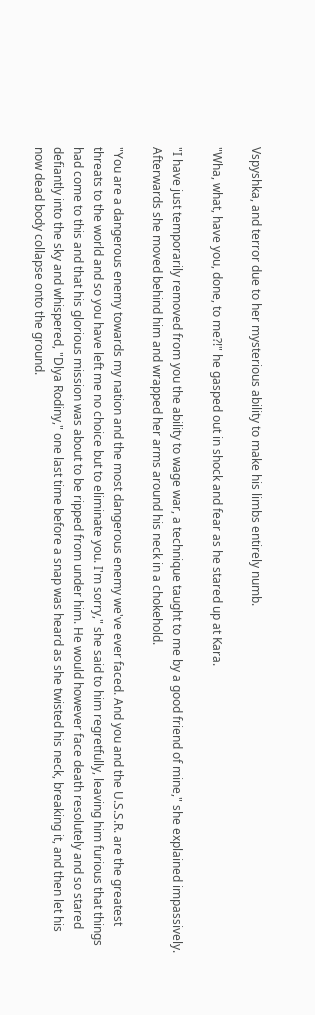Vspyshka, and terror due to her mysterious ability to make his limbs entirely numb.

"Wha, what, have you, done, to me?!" he gasped out in shock and fear as he stared up at Kara.

"I have just temporarily removed from you the ability to wage war, a technique taught to me by a good friend of mine," she explained impassively. Afterwards she moved behind him and wrapped her arms around his neck in a chokehold.

"You are a dangerous enemy towards my nation and the most dangerous enemy we've ever faced. And you and the U.S.S.R. are the greatest threats to the world and so you have left me no choice but to eliminate you. I'm sorry," she said to him regretfully, leaving him furious that things had come to this and that his glorious mission was about to be ripped from under him. He would however face death resolutely and so stared defiantly into the sky and whispered, "Dlya Rodiny," one last time before a snap was heard as she twisted his neck, breaking it, and then let his now dead body collapse onto the ground.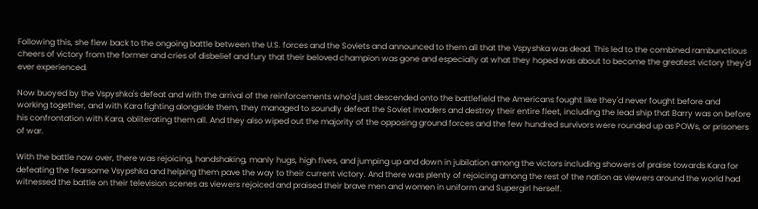Following this, she flew back to the ongoing battle between the U.S. forces and the Soviets and announced to them all that the Vspyshka was dead. This led to the combined rambunctious cheers of victory from the former and cries of disbelief and fury that their beloved champion was gone and especially at what they hoped was about to become the greatest victory they'd ever experienced.

Now buoyed by the Vspyshka's defeat and with the arrival of the reinforcements who'd just descended onto the battlefield the Americans fought like they'd never fought before and working together, and with Kara fighting alongside them, they managed to soundly defeat the Soviet invaders and destroy their entire fleet, including the lead ship that Barry was on before his confrontation with Kara, obliterating them all. And they also wiped out the majority of the opposing ground forces and the few hundred survivors were rounded up as POWs, or prisoners of war.

With the battle now over, there was rejoicing, handshaking, manly hugs, high fives, and jumping up and down in jubilation among the victors including showers of praise towards Kara for defeating the fearsome Vsypshka and helping them pave the way to their current victory. And there was plenty of rejoicing among the rest of the nation as viewers around the world had witnessed the battle on their television scenes as viewers rejoiced and praised their brave men and women in uniform and Supergirl herself.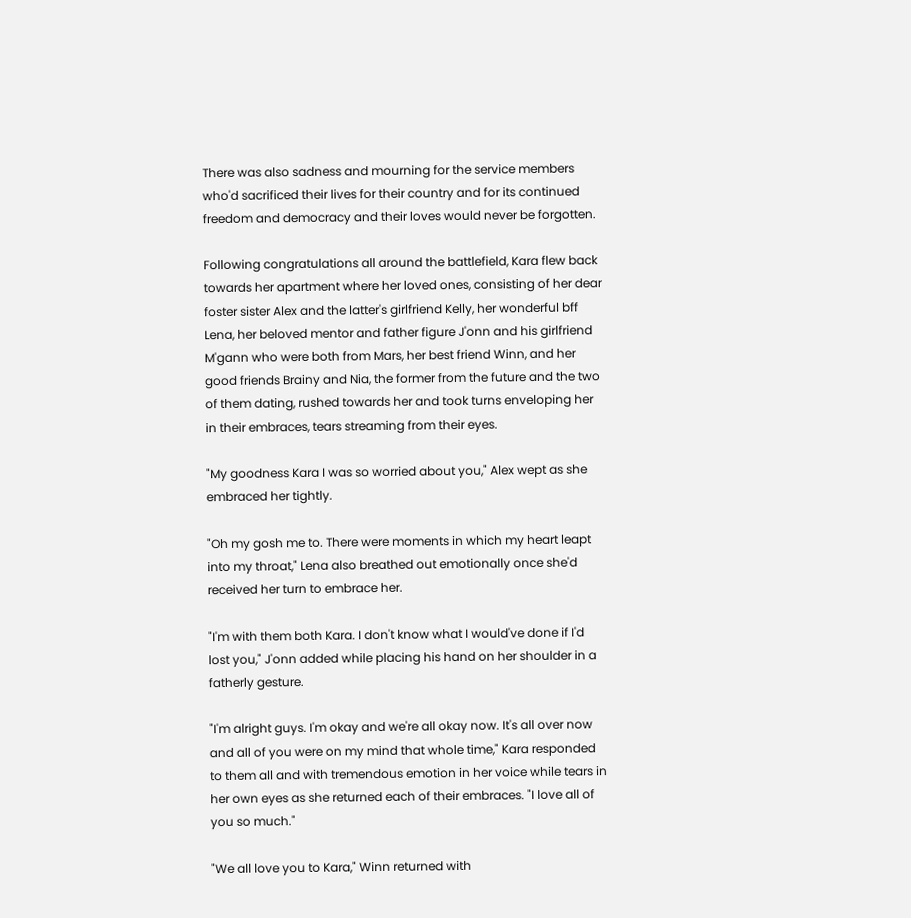There was also sadness and mourning for the service members who'd sacrificed their lives for their country and for its continued freedom and democracy and their loves would never be forgotten.

Following congratulations all around the battlefield, Kara flew back towards her apartment where her loved ones, consisting of her dear foster sister Alex and the latter's girlfriend Kelly, her wonderful bff Lena, her beloved mentor and father figure J'onn and his girlfriend M'gann who were both from Mars, her best friend Winn, and her good friends Brainy and Nia, the former from the future and the two of them dating, rushed towards her and took turns enveloping her in their embraces, tears streaming from their eyes.

"My goodness Kara I was so worried about you," Alex wept as she embraced her tightly.

"Oh my gosh me to. There were moments in which my heart leapt into my throat," Lena also breathed out emotionally once she'd received her turn to embrace her.

"I'm with them both Kara. I don't know what I would've done if I'd lost you," J'onn added while placing his hand on her shoulder in a fatherly gesture.

"I'm alright guys. I'm okay and we're all okay now. It's all over now and all of you were on my mind that whole time," Kara responded to them all and with tremendous emotion in her voice while tears in her own eyes as she returned each of their embraces. "I love all of you so much."

"We all love you to Kara," Winn returned with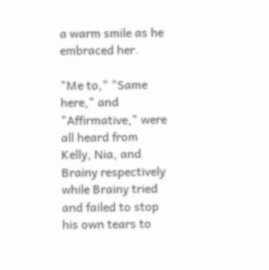a warm smile as he embraced her.

"Me to," "Same here," and "Affirmative," were all heard from Kelly, Nia, and Brainy respectively while Brainy tried and failed to stop his own tears to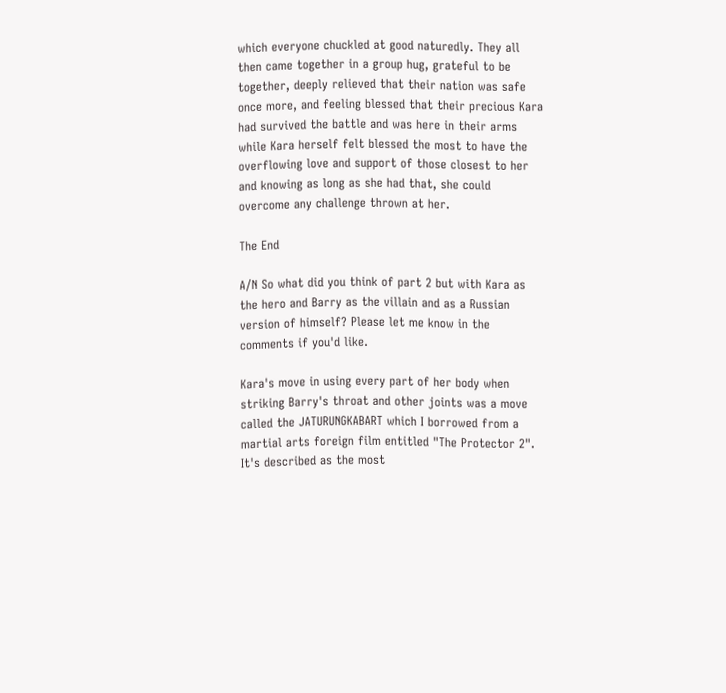which everyone chuckled at good naturedly. They all then came together in a group hug, grateful to be together, deeply relieved that their nation was safe once more, and feeling blessed that their precious Kara had survived the battle and was here in their arms while Kara herself felt blessed the most to have the overflowing love and support of those closest to her and knowing as long as she had that, she could overcome any challenge thrown at her.

The End

A/N So what did you think of part 2 but with Kara as the hero and Barry as the villain and as a Russian version of himself? Please let me know in the comments if you'd like.

Kara's move in using every part of her body when striking Barry's throat and other joints was a move called the JATURUNGKABART which I borrowed from a martial arts foreign film entitled "The Protector 2". It's described as the most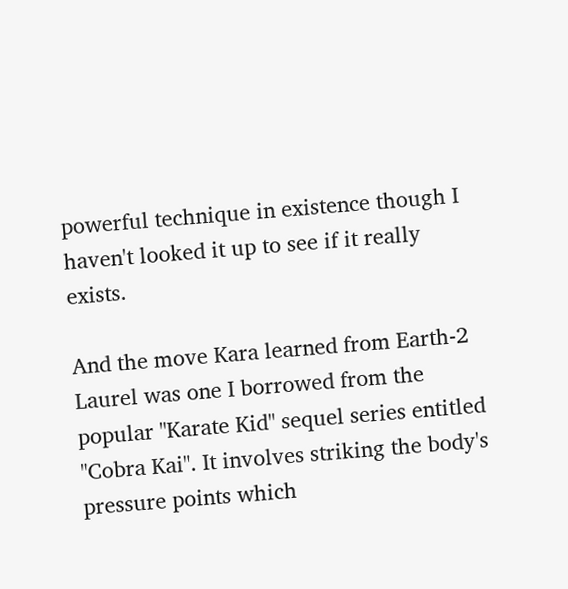powerful technique in existence though I haven't looked it up to see if it really exists.

And the move Kara learned from Earth-2 Laurel was one I borrowed from the popular "Karate Kid" sequel series entitled "Cobra Kai". It involves striking the body's pressure points which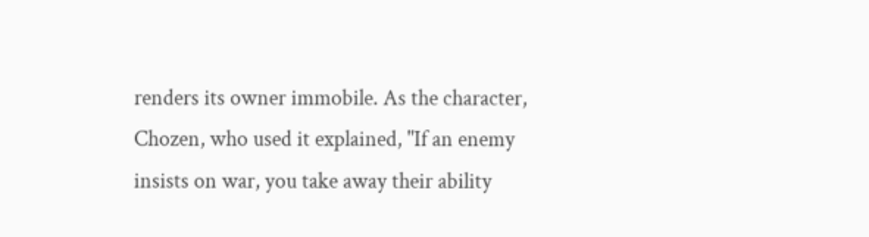renders its owner immobile. As the character, Chozen, who used it explained, "If an enemy insists on war, you take away their ability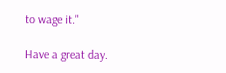to wage it."

Have a great day.